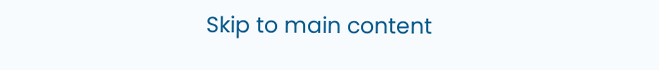Skip to main content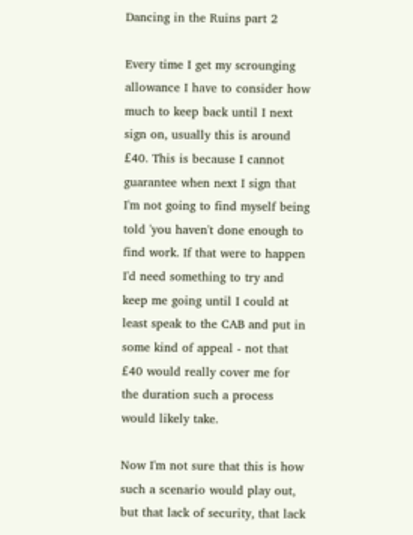Dancing in the Ruins part 2

Every time I get my scrounging allowance I have to consider how much to keep back until I next sign on, usually this is around £40. This is because I cannot guarantee when next I sign that I'm not going to find myself being told 'you haven't done enough to find work. If that were to happen I'd need something to try and keep me going until I could at least speak to the CAB and put in some kind of appeal - not that £40 would really cover me for the duration such a process would likely take.

Now I'm not sure that this is how such a scenario would play out, but that lack of security, that lack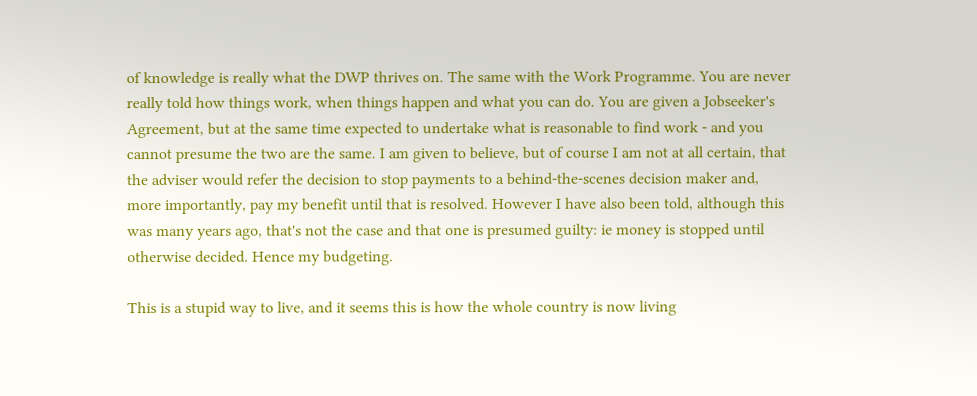of knowledge is really what the DWP thrives on. The same with the Work Programme. You are never really told how things work, when things happen and what you can do. You are given a Jobseeker's Agreement, but at the same time expected to undertake what is reasonable to find work - and you cannot presume the two are the same. I am given to believe, but of course I am not at all certain, that the adviser would refer the decision to stop payments to a behind-the-scenes decision maker and, more importantly, pay my benefit until that is resolved. However I have also been told, although this was many years ago, that's not the case and that one is presumed guilty: ie money is stopped until otherwise decided. Hence my budgeting.

This is a stupid way to live, and it seems this is how the whole country is now living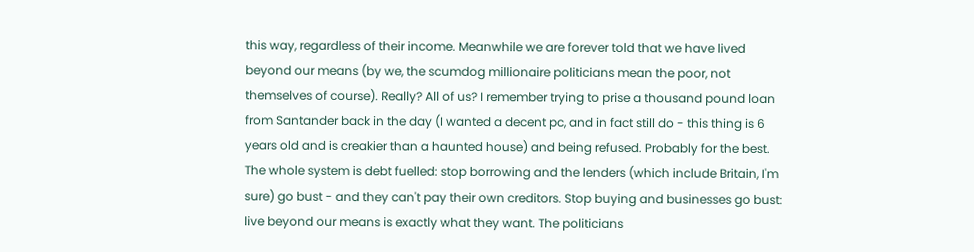this way, regardless of their income. Meanwhile we are forever told that we have lived beyond our means (by we, the scumdog millionaire politicians mean the poor, not themselves of course). Really? All of us? I remember trying to prise a thousand pound loan from Santander back in the day (I wanted a decent pc, and in fact still do - this thing is 6 years old and is creakier than a haunted house) and being refused. Probably for the best. The whole system is debt fuelled: stop borrowing and the lenders (which include Britain, I'm sure) go bust - and they can't pay their own creditors. Stop buying and businesses go bust: live beyond our means is exactly what they want. The politicians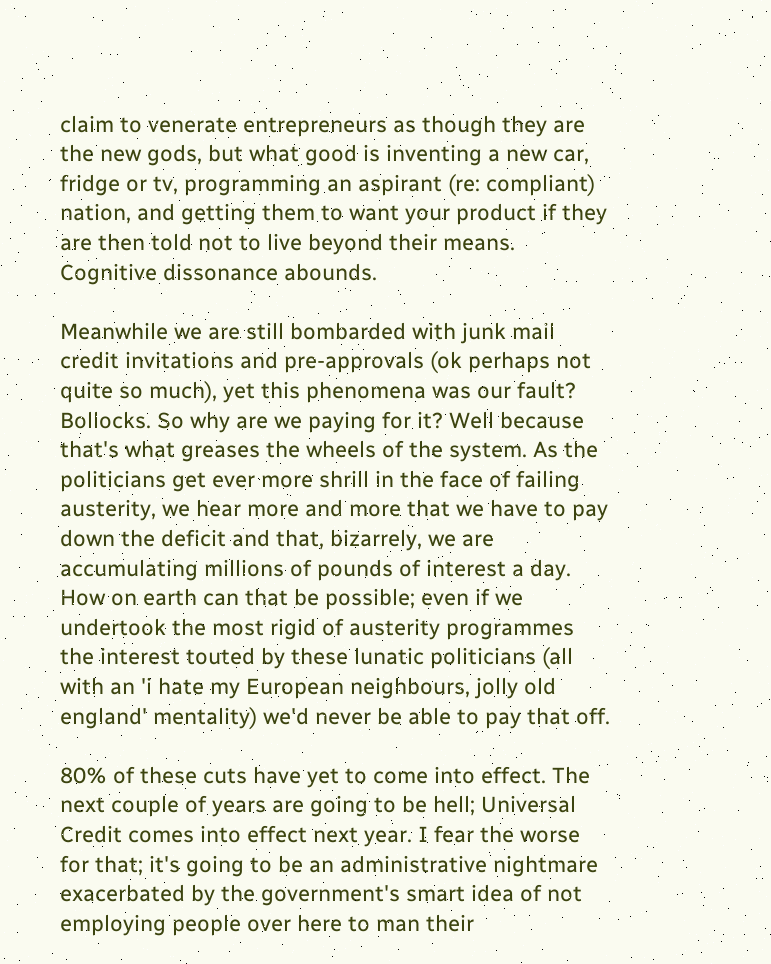claim to venerate entrepreneurs as though they are the new gods, but what good is inventing a new car, fridge or tv, programming an aspirant (re: compliant) nation, and getting them to want your product if they are then told not to live beyond their means. Cognitive dissonance abounds.

Meanwhile we are still bombarded with junk mail credit invitations and pre-approvals (ok perhaps not quite so much), yet this phenomena was our fault? Bollocks. So why are we paying for it? Well because that's what greases the wheels of the system. As the politicians get ever more shrill in the face of failing austerity, we hear more and more that we have to pay down the deficit and that, bizarrely, we are accumulating millions of pounds of interest a day. How on earth can that be possible; even if we undertook the most rigid of austerity programmes the interest touted by these lunatic politicians (all with an 'i hate my European neighbours, jolly old england' mentality) we'd never be able to pay that off.

80% of these cuts have yet to come into effect. The next couple of years are going to be hell; Universal Credit comes into effect next year. I fear the worse for that; it's going to be an administrative nightmare exacerbated by the government's smart idea of not employing people over here to man their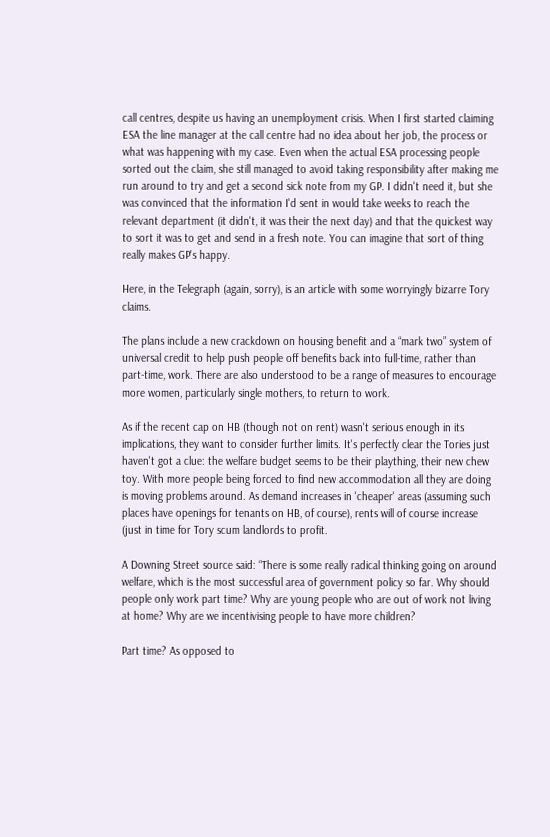call centres, despite us having an unemployment crisis. When I first started claiming ESA the line manager at the call centre had no idea about her job, the process or what was happening with my case. Even when the actual ESA processing people sorted out the claim, she still managed to avoid taking responsibility after making me run around to try and get a second sick note from my GP. I didn't need it, but she was convinced that the information I'd sent in would take weeks to reach the relevant department (it didn't, it was their the next day) and that the quickest way to sort it was to get and send in a fresh note. You can imagine that sort of thing really makes GP's happy.

Here, in the Telegraph (again, sorry), is an article with some worryingly bizarre Tory claims.

The plans include a new crackdown on housing benefit and a “mark two” system of universal credit to help push people off benefits back into full-time, rather than part-time, work. There are also understood to be a range of measures to encourage more women, particularly single mothers, to return to work.

As if the recent cap on HB (though not on rent) wasn't serious enough in its implications, they want to consider further limits. It's perfectly clear the Tories just haven't got a clue: the welfare budget seems to be their plaything, their new chew toy. With more people being forced to find new accommodation all they are doing is moving problems around. As demand increases in 'cheaper' areas (assuming such places have openings for tenants on HB, of course), rents will of course increase (just in time for Tory scum landlords to profit.

A Downing Street source said: “There is some really radical thinking going on around welfare, which is the most successful area of government policy so far. Why should people only work part time? Why are young people who are out of work not living at home? Why are we incentivising people to have more children?

Part time? As opposed to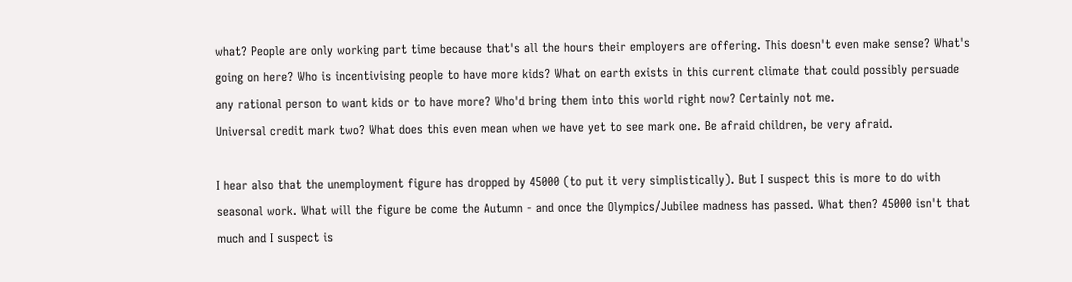what? People are only working part time because that's all the hours their employers are offering. This doesn't even make sense? What's going on here? Who is incentivising people to have more kids? What on earth exists in this current climate that could possibly persuade any rational person to want kids or to have more? Who'd bring them into this world right now? Certainly not me.
Universal credit mark two? What does this even mean when we have yet to see mark one. Be afraid children, be very afraid.

I hear also that the unemployment figure has dropped by 45000 (to put it very simplistically). But I suspect this is more to do with seasonal work. What will the figure be come the Autumn - and once the Olympics/Jubilee madness has passed. What then? 45000 isn't that much and I suspect is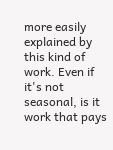more easily explained by this kind of work. Even if it's not seasonal, is it work that pays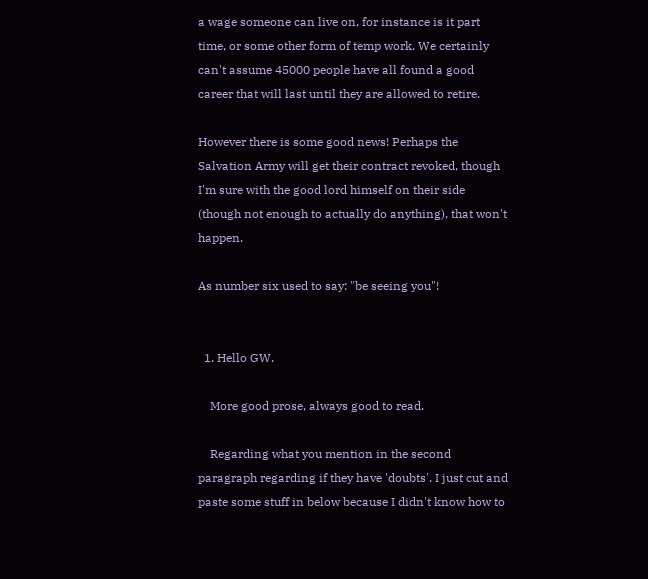a wage someone can live on, for instance is it part time, or some other form of temp work. We certainly can't assume 45000 people have all found a good career that will last until they are allowed to retire.

However there is some good news! Perhaps the Salvation Army will get their contract revoked, though I'm sure with the good lord himself on their side (though not enough to actually do anything), that won't happen.

As number six used to say: "be seeing you"!


  1. Hello GW.

    More good prose, always good to read.

    Regarding what you mention in the second paragraph regarding if they have 'doubts'. I just cut and paste some stuff in below because I didn't know how to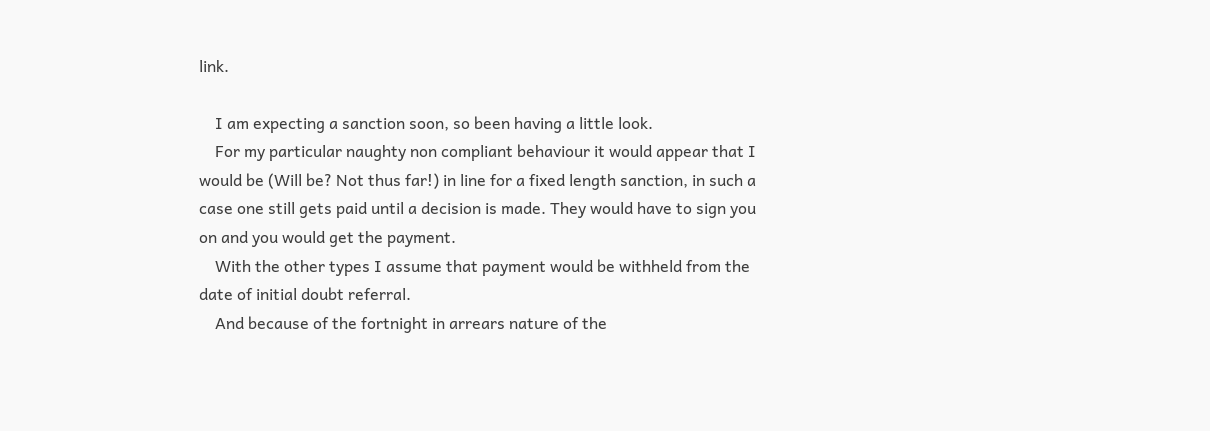link.

    I am expecting a sanction soon, so been having a little look.
    For my particular naughty non compliant behaviour it would appear that I would be (Will be? Not thus far!) in line for a fixed length sanction, in such a case one still gets paid until a decision is made. They would have to sign you on and you would get the payment.
    With the other types I assume that payment would be withheld from the date of initial doubt referral.
    And because of the fortnight in arrears nature of the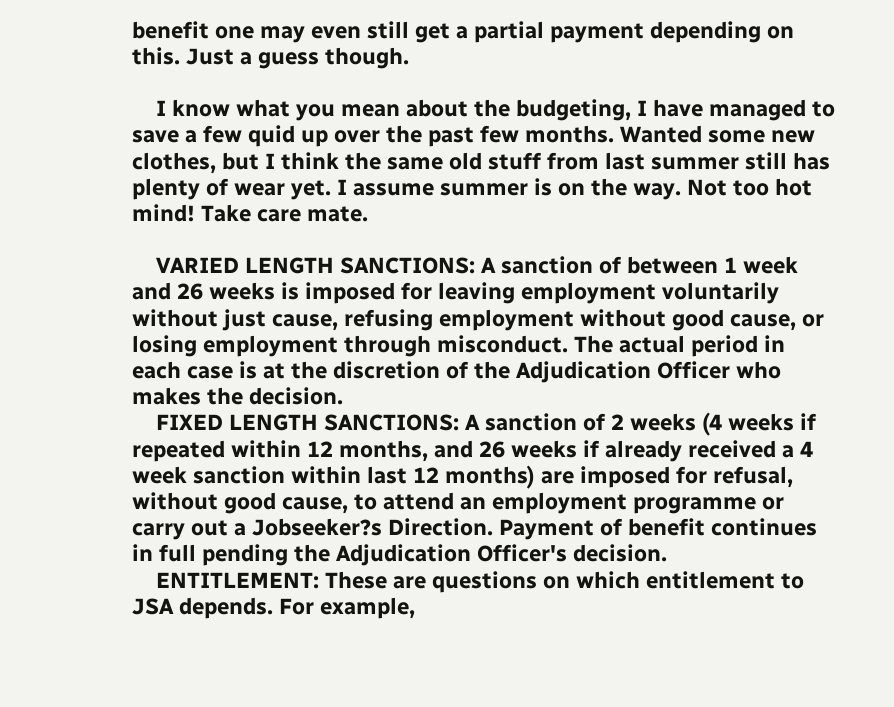benefit one may even still get a partial payment depending on this. Just a guess though.

    I know what you mean about the budgeting, I have managed to save a few quid up over the past few months. Wanted some new clothes, but I think the same old stuff from last summer still has plenty of wear yet. I assume summer is on the way. Not too hot mind! Take care mate.

    VARIED LENGTH SANCTIONS: A sanction of between 1 week and 26 weeks is imposed for leaving employment voluntarily without just cause, refusing employment without good cause, or losing employment through misconduct. The actual period in each case is at the discretion of the Adjudication Officer who makes the decision.
    FIXED LENGTH SANCTIONS: A sanction of 2 weeks (4 weeks if repeated within 12 months, and 26 weeks if already received a 4 week sanction within last 12 months) are imposed for refusal, without good cause, to attend an employment programme or carry out a Jobseeker?s Direction. Payment of benefit continues in full pending the Adjudication Officer's decision.
    ENTITLEMENT: These are questions on which entitlement to JSA depends. For example,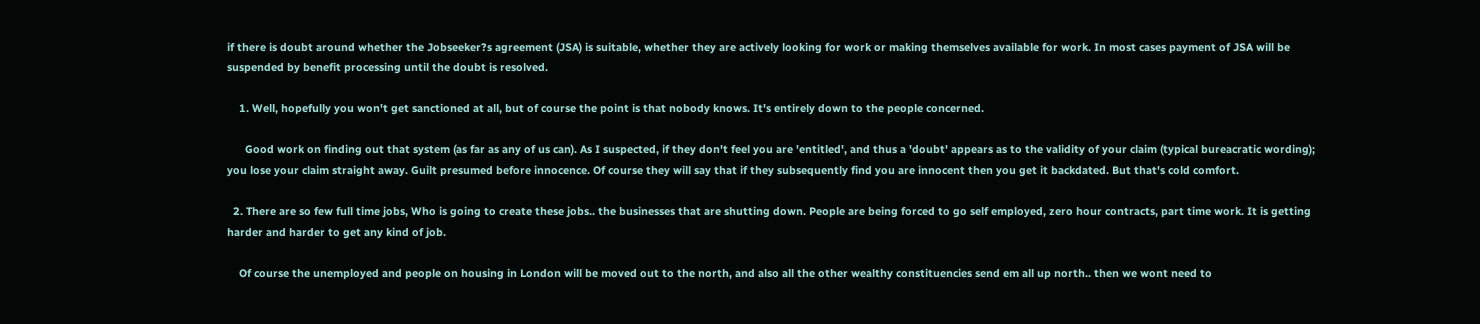if there is doubt around whether the Jobseeker?s agreement (JSA) is suitable, whether they are actively looking for work or making themselves available for work. In most cases payment of JSA will be suspended by benefit processing until the doubt is resolved.

    1. Well, hopefully you won't get sanctioned at all, but of course the point is that nobody knows. It's entirely down to the people concerned.

      Good work on finding out that system (as far as any of us can). As I suspected, if they don't feel you are 'entitled', and thus a 'doubt' appears as to the validity of your claim (typical bureacratic wording); you lose your claim straight away. Guilt presumed before innocence. Of course they will say that if they subsequently find you are innocent then you get it backdated. But that's cold comfort.

  2. There are so few full time jobs, Who is going to create these jobs.. the businesses that are shutting down. People are being forced to go self employed, zero hour contracts, part time work. It is getting harder and harder to get any kind of job.

    Of course the unemployed and people on housing in London will be moved out to the north, and also all the other wealthy constituencies send em all up north.. then we wont need to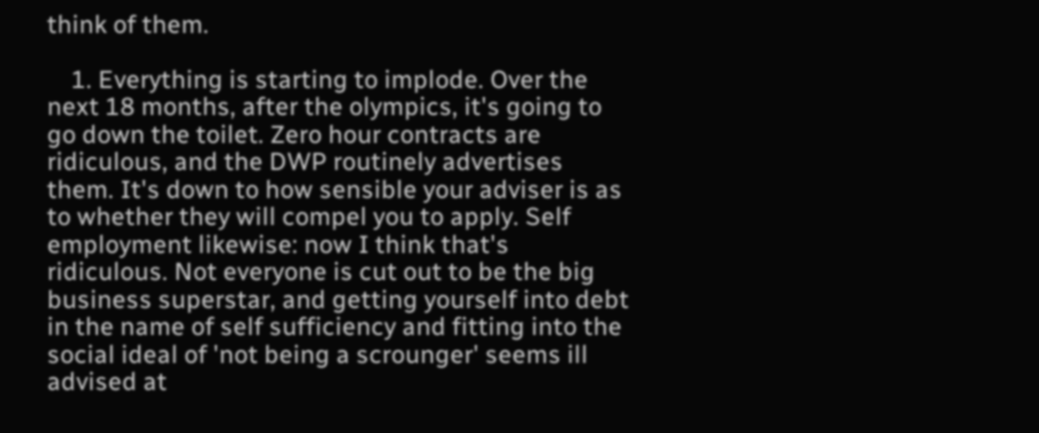think of them.

    1. Everything is starting to implode. Over the next 18 months, after the olympics, it's going to go down the toilet. Zero hour contracts are ridiculous, and the DWP routinely advertises them. It's down to how sensible your adviser is as to whether they will compel you to apply. Self employment likewise: now I think that's ridiculous. Not everyone is cut out to be the big business superstar, and getting yourself into debt in the name of self sufficiency and fitting into the social ideal of 'not being a scrounger' seems ill advised at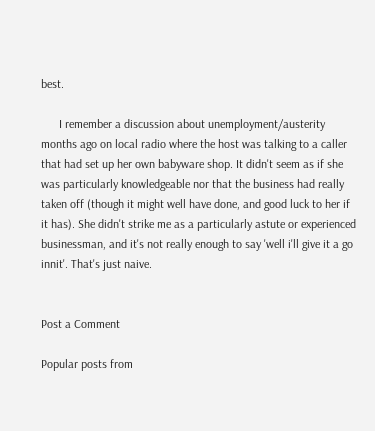best.

      I remember a discussion about unemployment/austerity months ago on local radio where the host was talking to a caller that had set up her own babyware shop. It didn't seem as if she was particularly knowledgeable nor that the business had really taken off (though it might well have done, and good luck to her if it has). She didn't strike me as a particularly astute or experienced businessman, and it's not really enough to say 'well i'll give it a go innit'. That's just naive.


Post a Comment

Popular posts from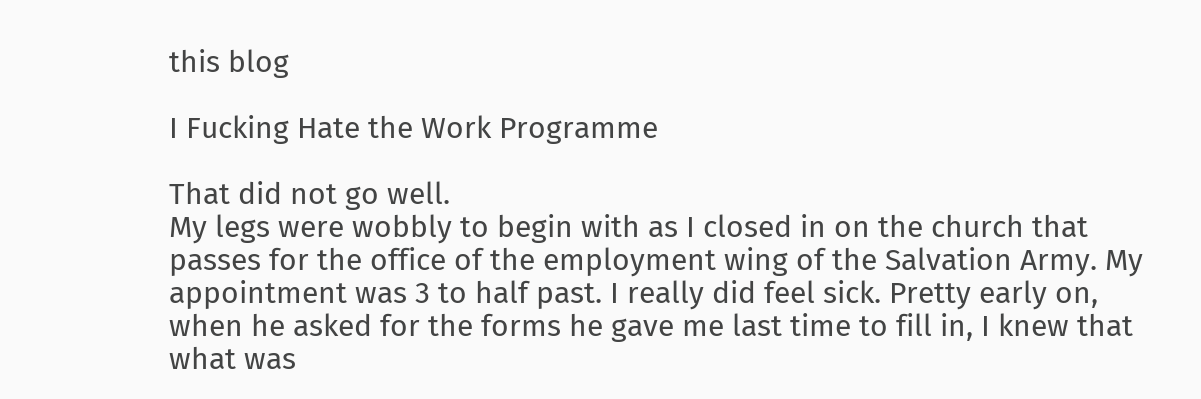this blog

I Fucking Hate the Work Programme

That did not go well.
My legs were wobbly to begin with as I closed in on the church that passes for the office of the employment wing of the Salvation Army. My appointment was 3 to half past. I really did feel sick. Pretty early on, when he asked for the forms he gave me last time to fill in, I knew that what was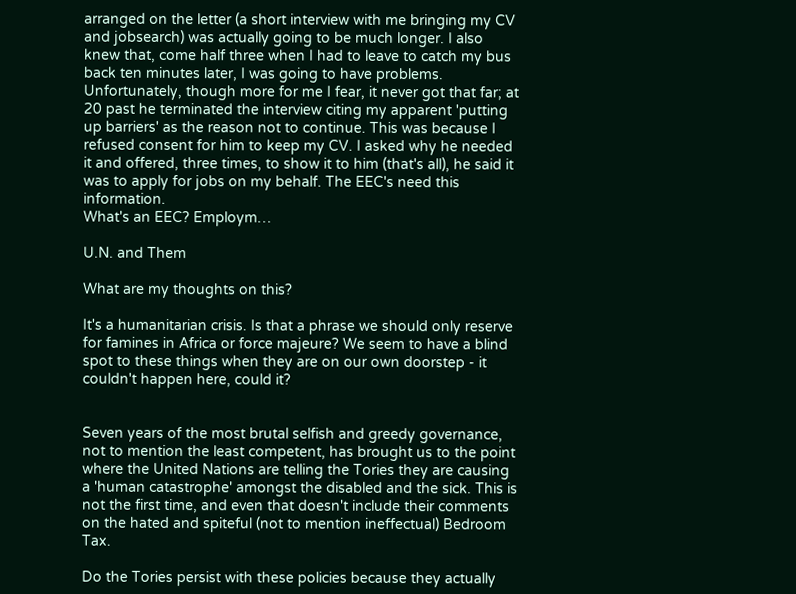arranged on the letter (a short interview with me bringing my CV and jobsearch) was actually going to be much longer. I also knew that, come half three when I had to leave to catch my bus back ten minutes later, I was going to have problems.
Unfortunately, though more for me I fear, it never got that far; at 20 past he terminated the interview citing my apparent 'putting up barriers' as the reason not to continue. This was because I refused consent for him to keep my CV. I asked why he needed it and offered, three times, to show it to him (that's all), he said it was to apply for jobs on my behalf. The EEC's need this information.
What's an EEC? Employm…

U.N. and Them

What are my thoughts on this?

It's a humanitarian crisis. Is that a phrase we should only reserve for famines in Africa or force majeure? We seem to have a blind spot to these things when they are on our own doorstep - it couldn't happen here, could it?


Seven years of the most brutal selfish and greedy governance, not to mention the least competent, has brought us to the point where the United Nations are telling the Tories they are causing a 'human catastrophe' amongst the disabled and the sick. This is not the first time, and even that doesn't include their comments on the hated and spiteful (not to mention ineffectual) Bedroom Tax.

Do the Tories persist with these policies because they actually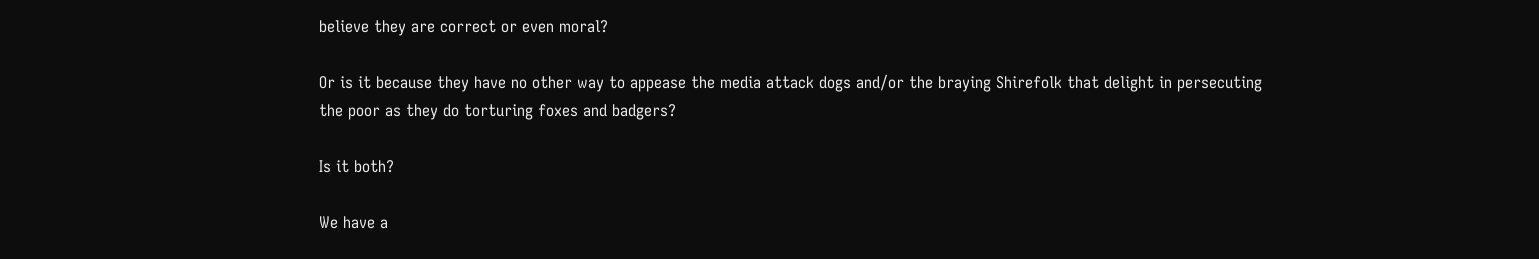believe they are correct or even moral?

Or is it because they have no other way to appease the media attack dogs and/or the braying Shirefolk that delight in persecuting the poor as they do torturing foxes and badgers?

Is it both?

We have a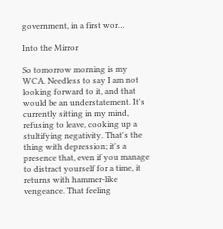government, in a first wor…

Into the Mirror

So tomorrow morning is my WCA. Needless to say I am not looking forward to it, and that would be an understatement. It's currently sitting in my mind, refusing to leave, cooking up a stultifying negativity. That's the thing with depression; it's a presence that, even if you manage to distract yourself for a time, it returns with hammer-like vengeance. That feeling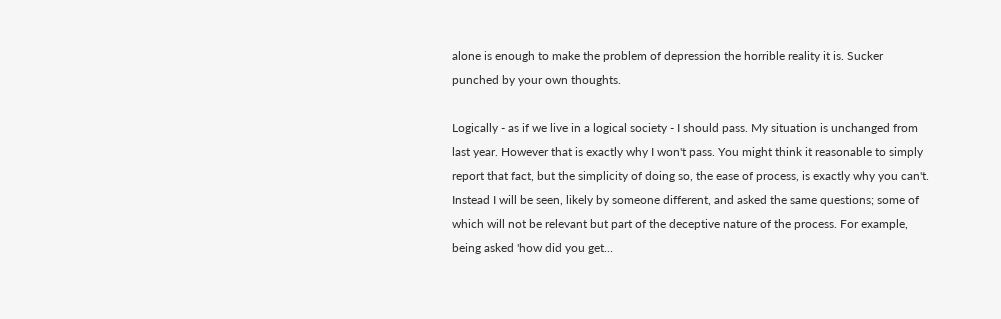alone is enough to make the problem of depression the horrible reality it is. Sucker punched by your own thoughts.

Logically - as if we live in a logical society - I should pass. My situation is unchanged from last year. However that is exactly why I won't pass. You might think it reasonable to simply report that fact, but the simplicity of doing so, the ease of process, is exactly why you can't. Instead I will be seen, likely by someone different, and asked the same questions; some of which will not be relevant but part of the deceptive nature of the process. For example, being asked 'how did you get…